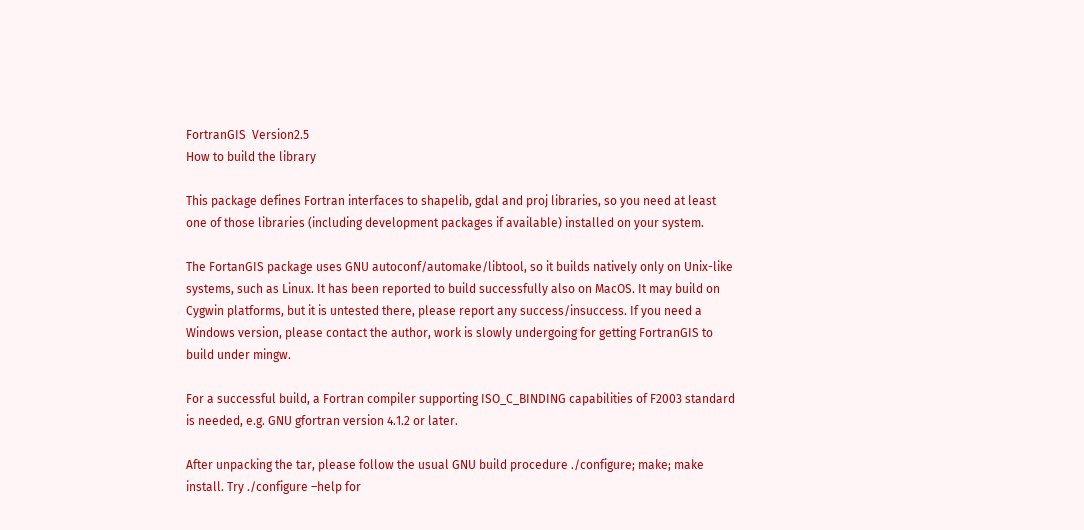FortranGIS  Version2.5
How to build the library

This package defines Fortran interfaces to shapelib, gdal and proj libraries, so you need at least one of those libraries (including development packages if available) installed on your system.

The FortanGIS package uses GNU autoconf/automake/libtool, so it builds natively only on Unix-like systems, such as Linux. It has been reported to build successfully also on MacOS. It may build on Cygwin platforms, but it is untested there, please report any success/insuccess. If you need a Windows version, please contact the author, work is slowly undergoing for getting FortranGIS to build under mingw.

For a successful build, a Fortran compiler supporting ISO_C_BINDING capabilities of F2003 standard is needed, e.g. GNU gfortran version 4.1.2 or later.

After unpacking the tar, please follow the usual GNU build procedure ./configure; make; make install. Try ./configure –help for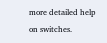more detailed help on switches.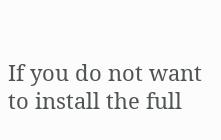If you do not want to install the full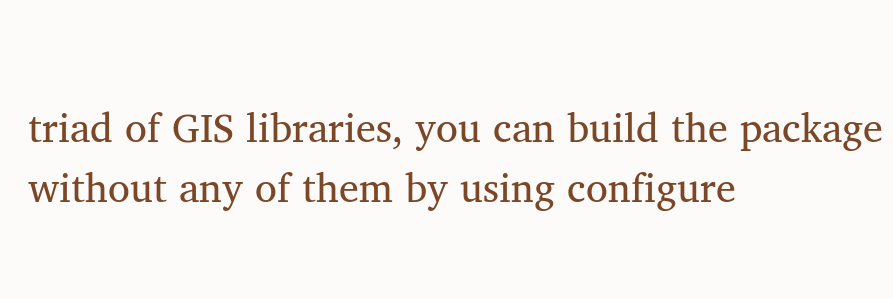triad of GIS libraries, you can build the package without any of them by using configure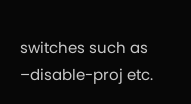switches such as –disable-proj etc.